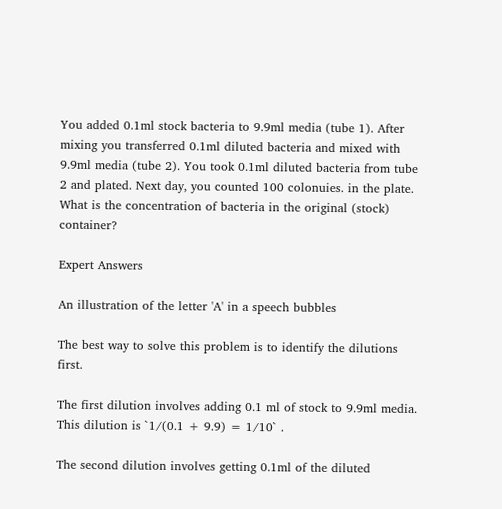You added 0.1ml stock bacteria to 9.9ml media (tube 1). After mixing you transferred 0.1ml diluted bacteria and mixed with 9.9ml media (tube 2). You took 0.1ml diluted bacteria from tube 2 and plated. Next day, you counted 100 colonuies. in the plate. What is the concentration of bacteria in the original (stock) container?

Expert Answers

An illustration of the letter 'A' in a speech bubbles

The best way to solve this problem is to identify the dilutions first.

The first dilution involves adding 0.1 ml of stock to 9.9ml media. This dilution is `1/(0.1 + 9.9) = 1/10` .

The second dilution involves getting 0.1ml of the diluted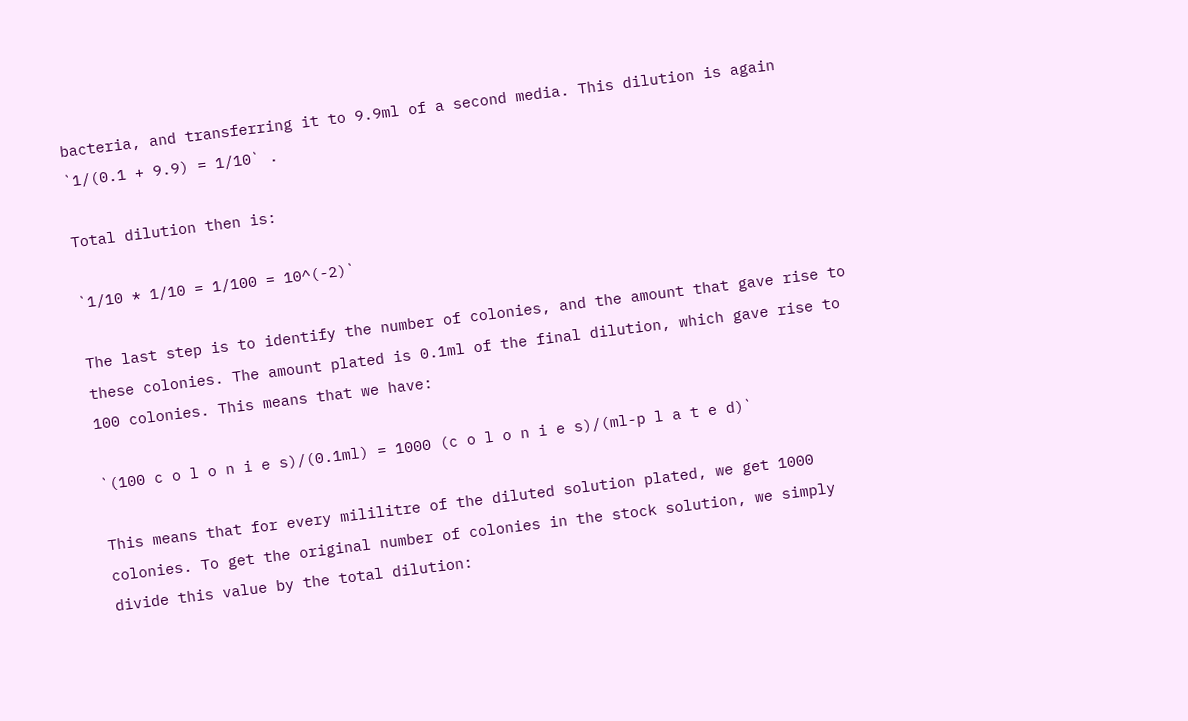bacteria, and transferring it to 9.9ml of a second media. This dilution is again `1/(0.1 + 9.9) = 1/10` .

Total dilution then is:

`1/10 * 1/10 = 1/100 = 10^(-2)`

The last step is to identify the number of colonies, and the amount that gave rise to these colonies. The amount plated is 0.1ml of the final dilution, which gave rise to 100 colonies. This means that we have:

`(100 c o l o n i e s)/(0.1ml) = 1000 (c o l o n i e s)/(ml-p l a t e d)`

This means that for every mililitre of the diluted solution plated, we get 1000 colonies. To get the original number of colonies in the stock solution, we simply divide this value by the total dilution: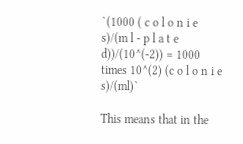`(1000 ( c o l o n i e s)/(m l - p l a t e d))/(10^(-2)) = 1000 times 10^(2) (c o l o n i e s)/(ml)`

This means that in the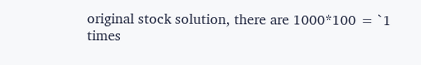original stock solution, there are 1000*100 = `1 times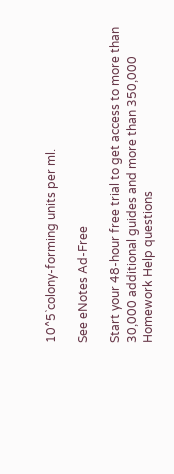10^5`colony-forming units per ml.

See eNotes Ad-Free

Start your 48-hour free trial to get access to more than 30,000 additional guides and more than 350,000 Homework Help questions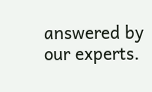answered by our experts.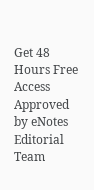Get 48 Hours Free Access
Approved by eNotes Editorial Team